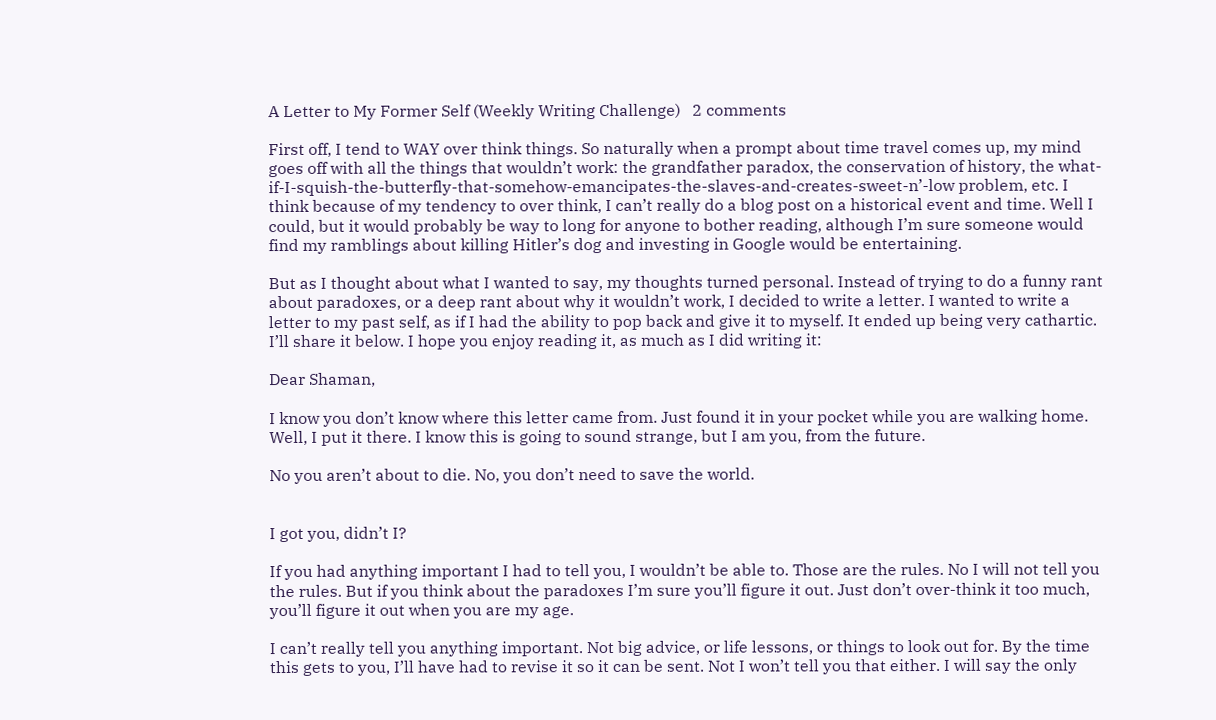A Letter to My Former Self (Weekly Writing Challenge)   2 comments

First off, I tend to WAY over think things. So naturally when a prompt about time travel comes up, my mind goes off with all the things that wouldn’t work: the grandfather paradox, the conservation of history, the what-if-I-squish-the-butterfly-that-somehow-emancipates-the-slaves-and-creates-sweet-n’-low problem, etc. I think because of my tendency to over think, I can’t really do a blog post on a historical event and time. Well I could, but it would probably be way to long for anyone to bother reading, although I’m sure someone would find my ramblings about killing Hitler’s dog and investing in Google would be entertaining.

But as I thought about what I wanted to say, my thoughts turned personal. Instead of trying to do a funny rant about paradoxes, or a deep rant about why it wouldn’t work, I decided to write a letter. I wanted to write a letter to my past self, as if I had the ability to pop back and give it to myself. It ended up being very cathartic. I’ll share it below. I hope you enjoy reading it, as much as I did writing it:

Dear Shaman,

I know you don’t know where this letter came from. Just found it in your pocket while you are walking home. Well, I put it there. I know this is going to sound strange, but I am you, from the future.

No you aren’t about to die. No, you don’t need to save the world.


I got you, didn’t I?

If you had anything important I had to tell you, I wouldn’t be able to. Those are the rules. No I will not tell you the rules. But if you think about the paradoxes I’m sure you’ll figure it out. Just don’t over-think it too much, you’ll figure it out when you are my age.

I can’t really tell you anything important. Not big advice, or life lessons, or things to look out for. By the time this gets to you, I’ll have had to revise it so it can be sent. Not I won’t tell you that either. I will say the only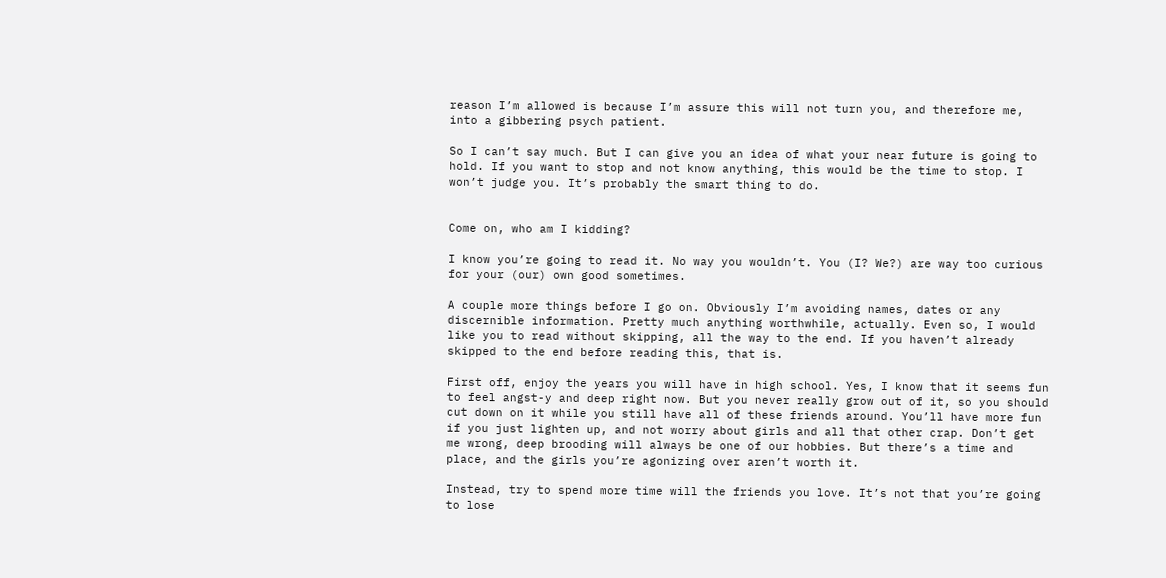reason I’m allowed is because I’m assure this will not turn you, and therefore me, into a gibbering psych patient.

So I can’t say much. But I can give you an idea of what your near future is going to hold. If you want to stop and not know anything, this would be the time to stop. I won’t judge you. It’s probably the smart thing to do.


Come on, who am I kidding?

I know you’re going to read it. No way you wouldn’t. You (I? We?) are way too curious for your (our) own good sometimes.

A couple more things before I go on. Obviously I’m avoiding names, dates or any discernible information. Pretty much anything worthwhile, actually. Even so, I would like you to read without skipping, all the way to the end. If you haven’t already skipped to the end before reading this, that is.

First off, enjoy the years you will have in high school. Yes, I know that it seems fun to feel angst-y and deep right now. But you never really grow out of it, so you should cut down on it while you still have all of these friends around. You’ll have more fun if you just lighten up, and not worry about girls and all that other crap. Don’t get me wrong, deep brooding will always be one of our hobbies. But there’s a time and place, and the girls you’re agonizing over aren’t worth it.

Instead, try to spend more time will the friends you love. It’s not that you’re going to lose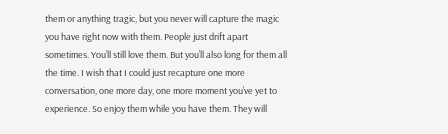them or anything tragic, but you never will capture the magic you have right now with them. People just drift apart sometimes. You’ll still love them. But you’ll also long for them all the time. I wish that I could just recapture one more conversation, one more day, one more moment you’ve yet to experience. So enjoy them while you have them. They will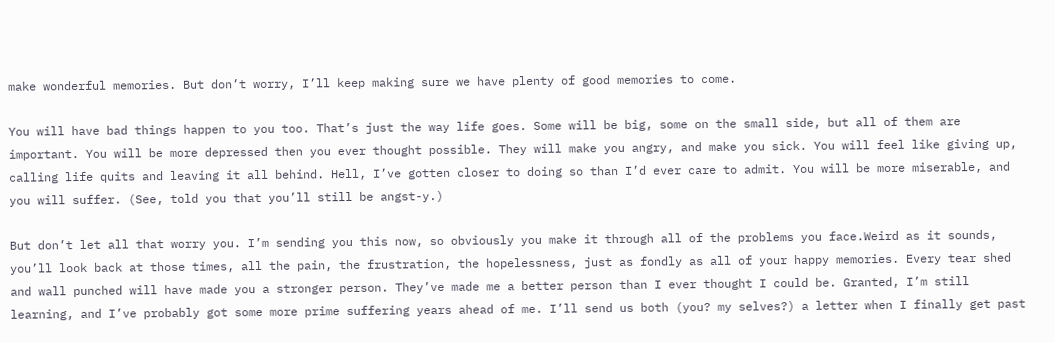make wonderful memories. But don’t worry, I’ll keep making sure we have plenty of good memories to come.

You will have bad things happen to you too. That’s just the way life goes. Some will be big, some on the small side, but all of them are important. You will be more depressed then you ever thought possible. They will make you angry, and make you sick. You will feel like giving up, calling life quits and leaving it all behind. Hell, I’ve gotten closer to doing so than I’d ever care to admit. You will be more miserable, and you will suffer. (See, told you that you’ll still be angst-y.)

But don’t let all that worry you. I’m sending you this now, so obviously you make it through all of the problems you face.Weird as it sounds, you’ll look back at those times, all the pain, the frustration, the hopelessness, just as fondly as all of your happy memories. Every tear shed and wall punched will have made you a stronger person. They’ve made me a better person than I ever thought I could be. Granted, I’m still learning, and I’ve probably got some more prime suffering years ahead of me. I’ll send us both (you? my selves?) a letter when I finally get past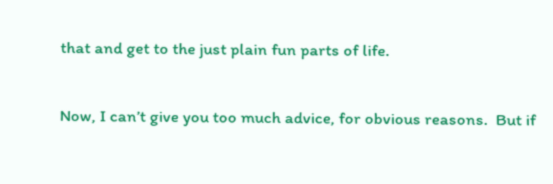that and get to the just plain fun parts of life.

Now, I can’t give you too much advice, for obvious reasons.  But if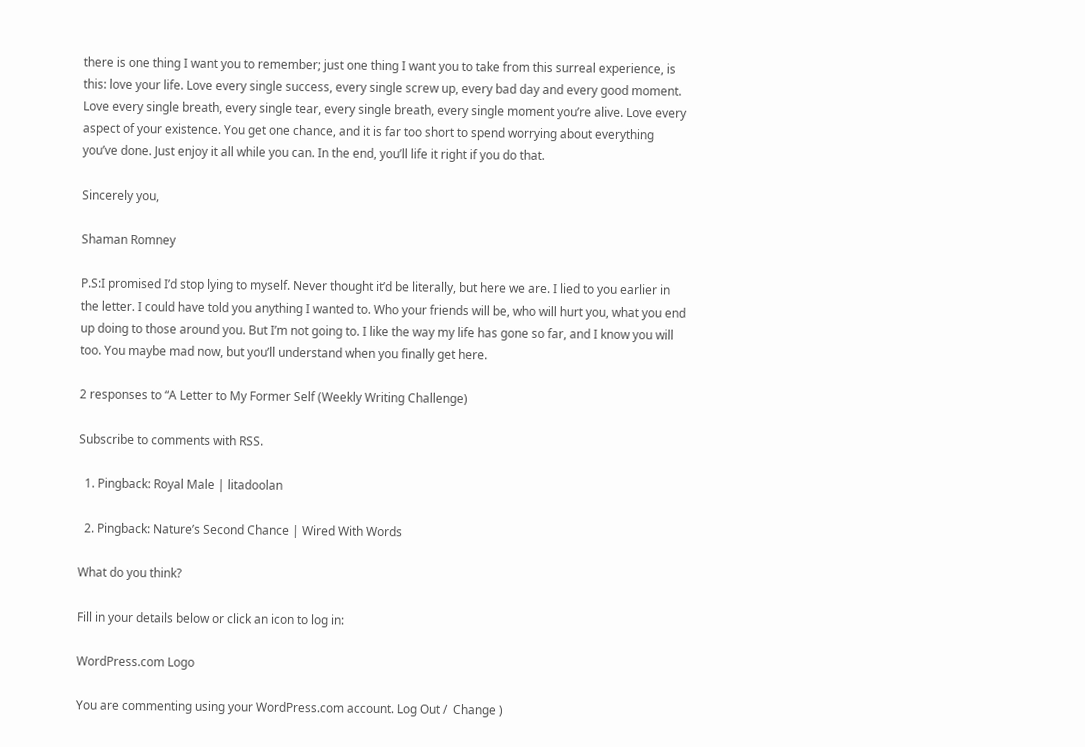there is one thing I want you to remember; just one thing I want you to take from this surreal experience, is this: love your life. Love every single success, every single screw up, every bad day and every good moment. Love every single breath, every single tear, every single breath, every single moment you’re alive. Love every aspect of your existence. You get one chance, and it is far too short to spend worrying about everything you’ve done. Just enjoy it all while you can. In the end, you’ll life it right if you do that.

Sincerely you,

Shaman Romney

P.S:I promised I’d stop lying to myself. Never thought it’d be literally, but here we are. I lied to you earlier in the letter. I could have told you anything I wanted to. Who your friends will be, who will hurt you, what you end up doing to those around you. But I’m not going to. I like the way my life has gone so far, and I know you will too. You maybe mad now, but you’ll understand when you finally get here.

2 responses to “A Letter to My Former Self (Weekly Writing Challenge)

Subscribe to comments with RSS.

  1. Pingback: Royal Male | litadoolan

  2. Pingback: Nature’s Second Chance | Wired With Words

What do you think?

Fill in your details below or click an icon to log in:

WordPress.com Logo

You are commenting using your WordPress.com account. Log Out /  Change )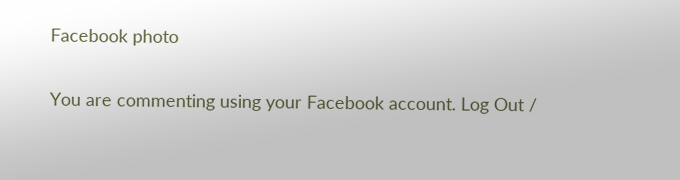Facebook photo

You are commenting using your Facebook account. Log Out /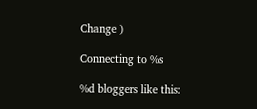Change )

Connecting to %s

%d bloggers like this: